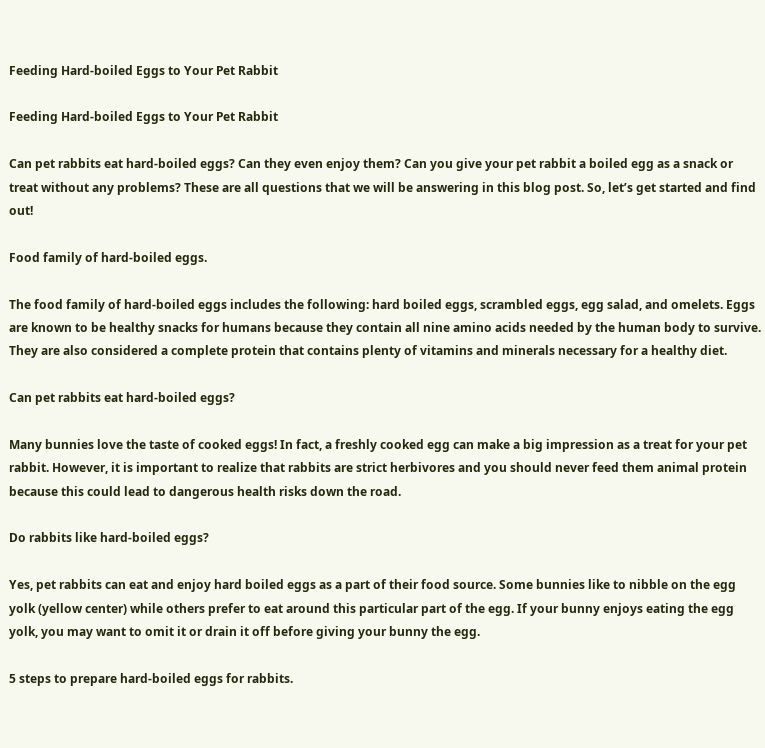Feeding Hard-boiled Eggs to Your Pet Rabbit

Feeding Hard-boiled Eggs to Your Pet Rabbit

Can pet rabbits eat hard-boiled eggs? Can they even enjoy them? Can you give your pet rabbit a boiled egg as a snack or treat without any problems? These are all questions that we will be answering in this blog post. So, let’s get started and find out!

Food family of hard-boiled eggs.

The food family of hard-boiled eggs includes the following: hard boiled eggs, scrambled eggs, egg salad, and omelets. Eggs are known to be healthy snacks for humans because they contain all nine amino acids needed by the human body to survive. They are also considered a complete protein that contains plenty of vitamins and minerals necessary for a healthy diet.

Can pet rabbits eat hard-boiled eggs?

Many bunnies love the taste of cooked eggs! In fact, a freshly cooked egg can make a big impression as a treat for your pet rabbit. However, it is important to realize that rabbits are strict herbivores and you should never feed them animal protein because this could lead to dangerous health risks down the road.

Do rabbits like hard-boiled eggs?

Yes, pet rabbits can eat and enjoy hard boiled eggs as a part of their food source. Some bunnies like to nibble on the egg yolk (yellow center) while others prefer to eat around this particular part of the egg. If your bunny enjoys eating the egg yolk, you may want to omit it or drain it off before giving your bunny the egg.

5 steps to prepare hard-boiled eggs for rabbits.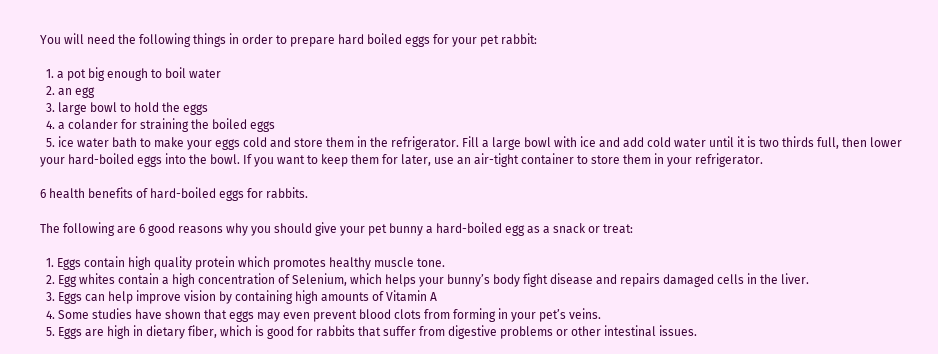You will need the following things in order to prepare hard boiled eggs for your pet rabbit:

  1. a pot big enough to boil water
  2. an egg
  3. large bowl to hold the eggs
  4. a colander for straining the boiled eggs
  5. ice water bath to make your eggs cold and store them in the refrigerator. Fill a large bowl with ice and add cold water until it is two thirds full, then lower your hard-boiled eggs into the bowl. If you want to keep them for later, use an air-tight container to store them in your refrigerator.

6 health benefits of hard-boiled eggs for rabbits.

The following are 6 good reasons why you should give your pet bunny a hard-boiled egg as a snack or treat:

  1. Eggs contain high quality protein which promotes healthy muscle tone.
  2. Egg whites contain a high concentration of Selenium, which helps your bunny’s body fight disease and repairs damaged cells in the liver.
  3. Eggs can help improve vision by containing high amounts of Vitamin A
  4. Some studies have shown that eggs may even prevent blood clots from forming in your pet’s veins.
  5. Eggs are high in dietary fiber, which is good for rabbits that suffer from digestive problems or other intestinal issues.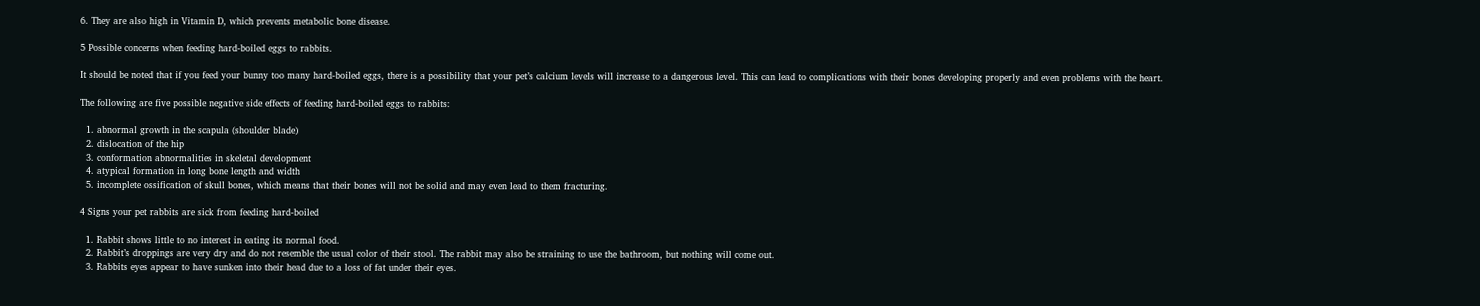6. They are also high in Vitamin D, which prevents metabolic bone disease.

5 Possible concerns when feeding hard-boiled eggs to rabbits.

It should be noted that if you feed your bunny too many hard-boiled eggs, there is a possibility that your pet’s calcium levels will increase to a dangerous level. This can lead to complications with their bones developing properly and even problems with the heart.

The following are five possible negative side effects of feeding hard-boiled eggs to rabbits:

  1. abnormal growth in the scapula (shoulder blade)
  2. dislocation of the hip
  3. conformation abnormalities in skeletal development
  4. atypical formation in long bone length and width
  5. incomplete ossification of skull bones, which means that their bones will not be solid and may even lead to them fracturing.

4 Signs your pet rabbits are sick from feeding hard-boiled

  1. Rabbit shows little to no interest in eating its normal food.
  2. Rabbit’s droppings are very dry and do not resemble the usual color of their stool. The rabbit may also be straining to use the bathroom, but nothing will come out.
  3. Rabbits eyes appear to have sunken into their head due to a loss of fat under their eyes.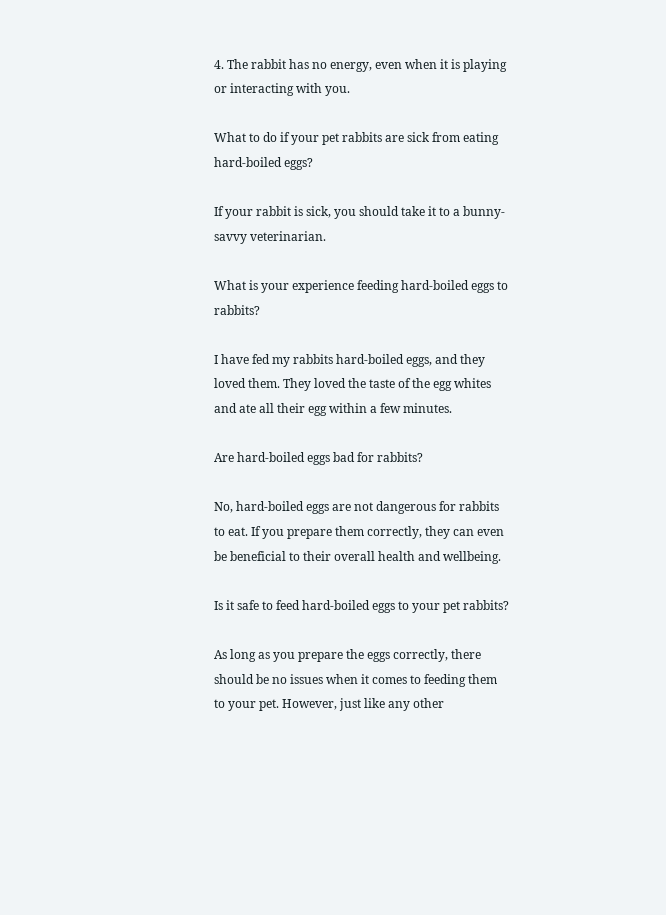4. The rabbit has no energy, even when it is playing or interacting with you.

What to do if your pet rabbits are sick from eating hard-boiled eggs?

If your rabbit is sick, you should take it to a bunny-savvy veterinarian.

What is your experience feeding hard-boiled eggs to rabbits?

I have fed my rabbits hard-boiled eggs, and they loved them. They loved the taste of the egg whites and ate all their egg within a few minutes.

Are hard-boiled eggs bad for rabbits?

No, hard-boiled eggs are not dangerous for rabbits to eat. If you prepare them correctly, they can even be beneficial to their overall health and wellbeing.

Is it safe to feed hard-boiled eggs to your pet rabbits?

As long as you prepare the eggs correctly, there should be no issues when it comes to feeding them to your pet. However, just like any other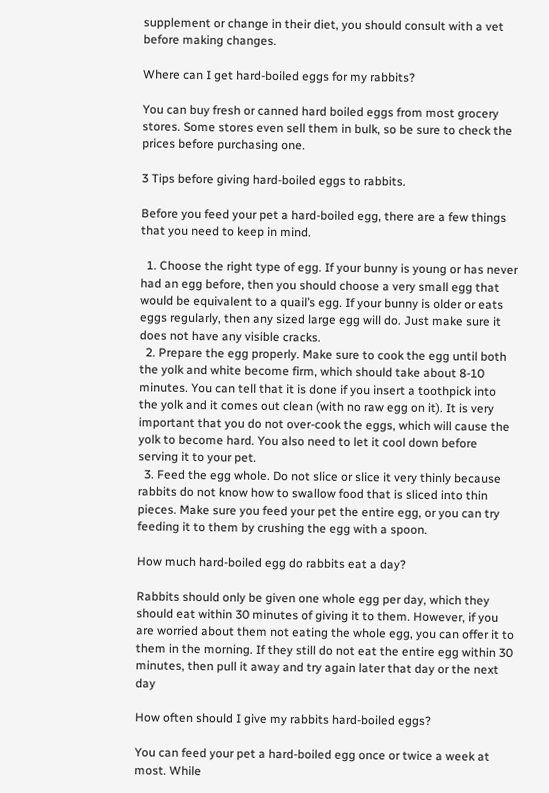supplement or change in their diet, you should consult with a vet before making changes.

Where can I get hard-boiled eggs for my rabbits?

You can buy fresh or canned hard boiled eggs from most grocery stores. Some stores even sell them in bulk, so be sure to check the prices before purchasing one.

3 Tips before giving hard-boiled eggs to rabbits.

Before you feed your pet a hard-boiled egg, there are a few things that you need to keep in mind.

  1. Choose the right type of egg. If your bunny is young or has never had an egg before, then you should choose a very small egg that would be equivalent to a quail’s egg. If your bunny is older or eats eggs regularly, then any sized large egg will do. Just make sure it does not have any visible cracks.
  2. Prepare the egg properly. Make sure to cook the egg until both the yolk and white become firm, which should take about 8-10 minutes. You can tell that it is done if you insert a toothpick into the yolk and it comes out clean (with no raw egg on it). It is very important that you do not over-cook the eggs, which will cause the yolk to become hard. You also need to let it cool down before serving it to your pet.
  3. Feed the egg whole. Do not slice or slice it very thinly because rabbits do not know how to swallow food that is sliced into thin pieces. Make sure you feed your pet the entire egg, or you can try feeding it to them by crushing the egg with a spoon.

How much hard-boiled egg do rabbits eat a day?

Rabbits should only be given one whole egg per day, which they should eat within 30 minutes of giving it to them. However, if you are worried about them not eating the whole egg, you can offer it to them in the morning. If they still do not eat the entire egg within 30 minutes, then pull it away and try again later that day or the next day

How often should I give my rabbits hard-boiled eggs?

You can feed your pet a hard-boiled egg once or twice a week at most. While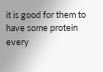it is good for them to have some protein every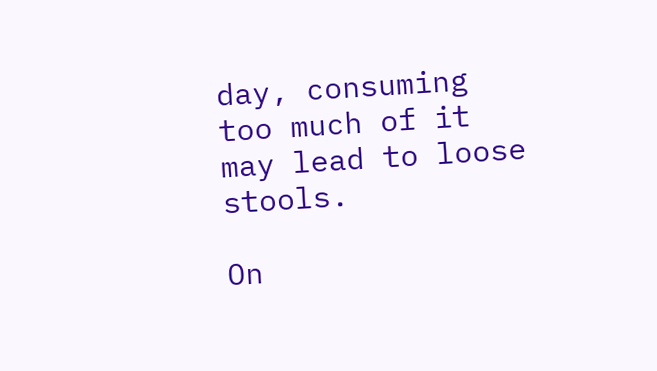day, consuming too much of it may lead to loose stools.

On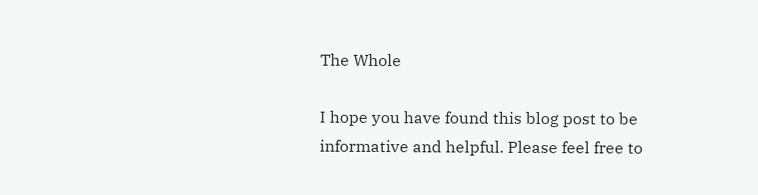The Whole

I hope you have found this blog post to be informative and helpful. Please feel free to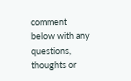comment below with any questions, thoughts or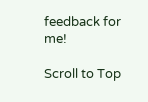feedback for me!

Scroll to Top